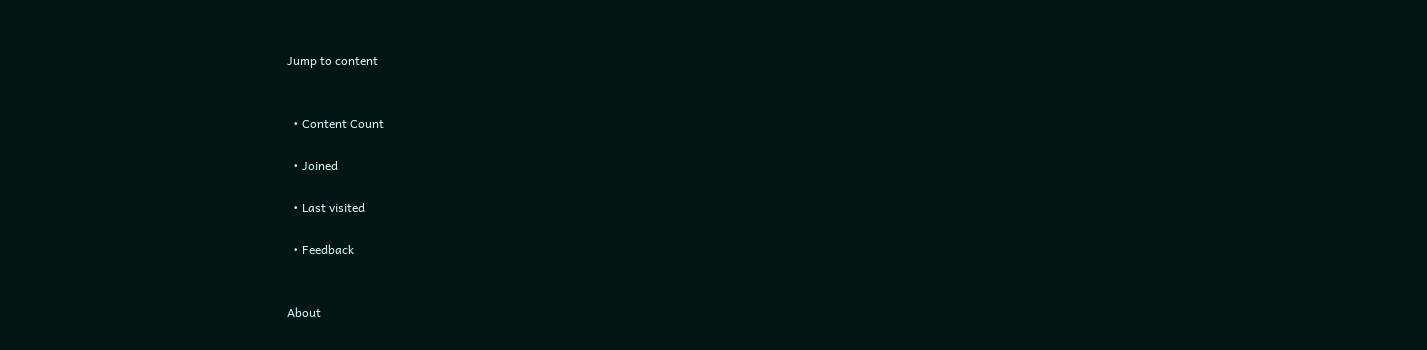Jump to content


  • Content Count

  • Joined

  • Last visited

  • Feedback


About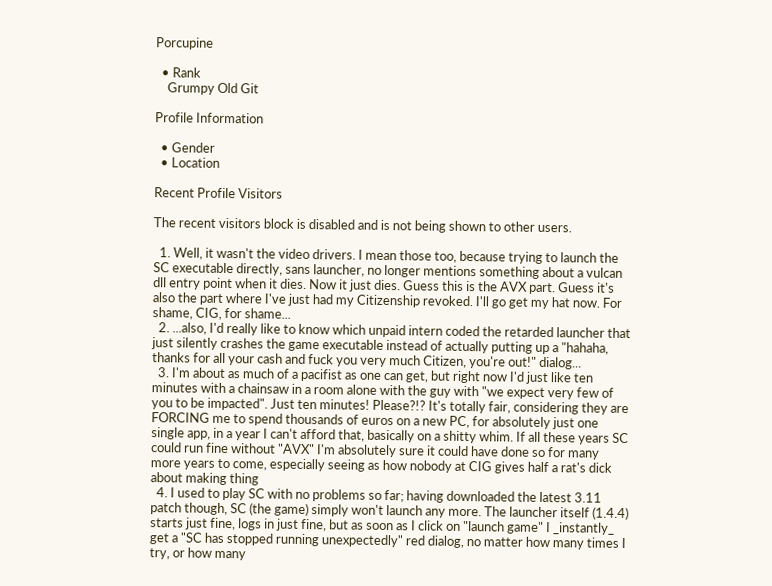Porcupine

  • Rank
    Grumpy Old Git

Profile Information

  • Gender
  • Location

Recent Profile Visitors

The recent visitors block is disabled and is not being shown to other users.

  1. Well, it wasn't the video drivers. I mean those too, because trying to launch the SC executable directly, sans launcher, no longer mentions something about a vulcan dll entry point when it dies. Now it just dies. Guess this is the AVX part. Guess it's also the part where I've just had my Citizenship revoked. I'll go get my hat now. For shame, CIG, for shame...
  2. ...also, I'd really like to know which unpaid intern coded the retarded launcher that just silently crashes the game executable instead of actually putting up a "hahaha, thanks for all your cash and fuck you very much Citizen, you're out!" dialog...
  3. I'm about as much of a pacifist as one can get, but right now I'd just like ten minutes with a chainsaw in a room alone with the guy with "we expect very few of you to be impacted". Just ten minutes! Please?!? It's totally fair, considering they are FORCING me to spend thousands of euros on a new PC, for absolutely just one single app, in a year I can't afford that, basically on a shitty whim. If all these years SC could run fine without "AVX" I'm absolutely sure it could have done so for many more years to come, especially seeing as how nobody at CIG gives half a rat's dick about making thing
  4. I used to play SC with no problems so far; having downloaded the latest 3.11 patch though, SC (the game) simply won't launch any more. The launcher itself (1.4.4) starts just fine, logs in just fine, but as soon as I click on "launch game" I _instantly_ get a "SC has stopped running unexpectedly" red dialog, no matter how many times I try, or how many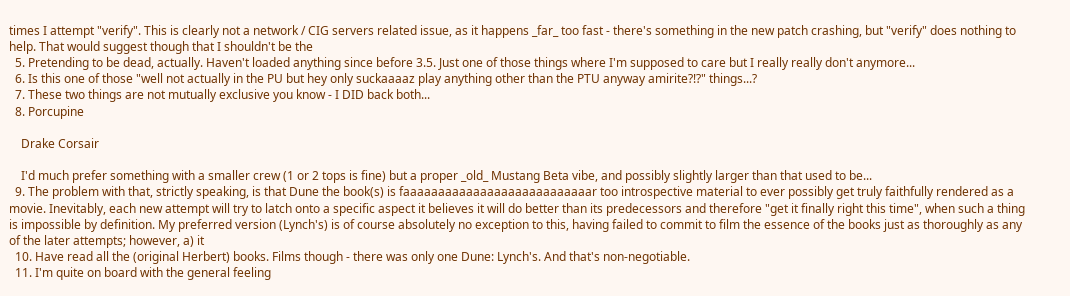times I attempt "verify". This is clearly not a network / CIG servers related issue, as it happens _far_ too fast - there's something in the new patch crashing, but "verify" does nothing to help. That would suggest though that I shouldn't be the
  5. Pretending to be dead, actually. Haven't loaded anything since before 3.5. Just one of those things where I'm supposed to care but I really really don't anymore...
  6. Is this one of those "well not actually in the PU but hey only suckaaaaz play anything other than the PTU anyway amirite?!?" things...?
  7. These two things are not mutually exclusive you know - I DID back both...
  8. Porcupine

    Drake Corsair

    I'd much prefer something with a smaller crew (1 or 2 tops is fine) but a proper _old_ Mustang Beta vibe, and possibly slightly larger than that used to be...
  9. The problem with that, strictly speaking, is that Dune the book(s) is faaaaaaaaaaaaaaaaaaaaaaaaaaar too introspective material to ever possibly get truly faithfully rendered as a movie. Inevitably, each new attempt will try to latch onto a specific aspect it believes it will do better than its predecessors and therefore "get it finally right this time", when such a thing is impossible by definition. My preferred version (Lynch's) is of course absolutely no exception to this, having failed to commit to film the essence of the books just as thoroughly as any of the later attempts; however, a) it
  10. Have read all the (original Herbert) books. Films though - there was only one Dune: Lynch's. And that's non-negotiable.
  11. I'm quite on board with the general feeling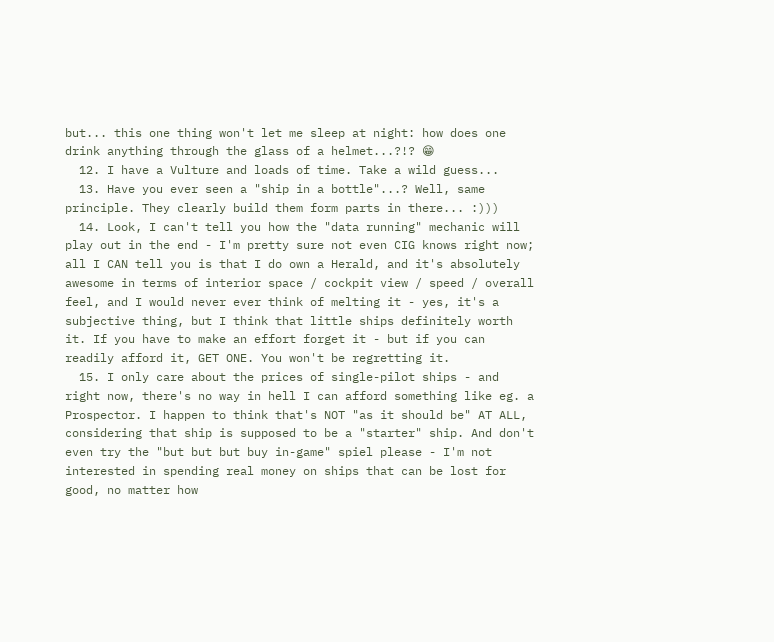but... this one thing won't let me sleep at night: how does one drink anything through the glass of a helmet...?!? 😁
  12. I have a Vulture and loads of time. Take a wild guess...
  13. Have you ever seen a "ship in a bottle"...? Well, same principle. They clearly build them form parts in there... :)))
  14. Look, I can't tell you how the "data running" mechanic will play out in the end - I'm pretty sure not even CIG knows right now; all I CAN tell you is that I do own a Herald, and it's absolutely awesome in terms of interior space / cockpit view / speed / overall feel, and I would never ever think of melting it - yes, it's a subjective thing, but I think that little ships definitely worth it. If you have to make an effort forget it - but if you can readily afford it, GET ONE. You won't be regretting it.
  15. I only care about the prices of single-pilot ships - and right now, there's no way in hell I can afford something like eg. a Prospector. I happen to think that's NOT "as it should be" AT ALL, considering that ship is supposed to be a "starter" ship. And don't even try the "but but but buy in-game" spiel please - I'm not interested in spending real money on ships that can be lost for good, no matter how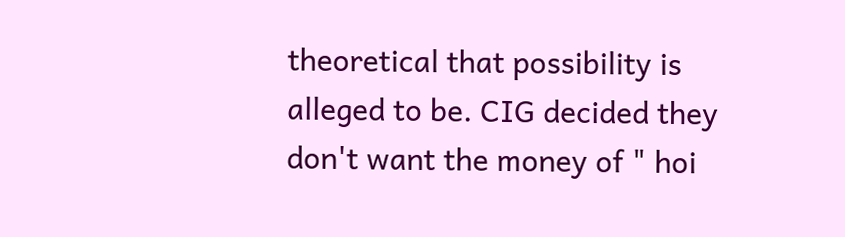theoretical that possibility is alleged to be. CIG decided they don't want the money of " hoi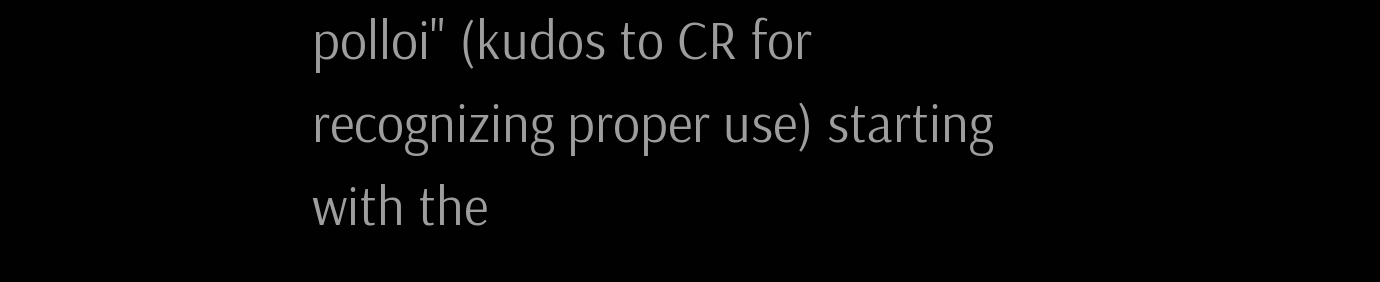polloi" (kudos to CR for recognizing proper use) starting with the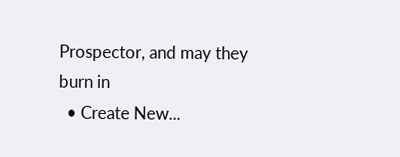Prospector, and may they burn in
  • Create New...